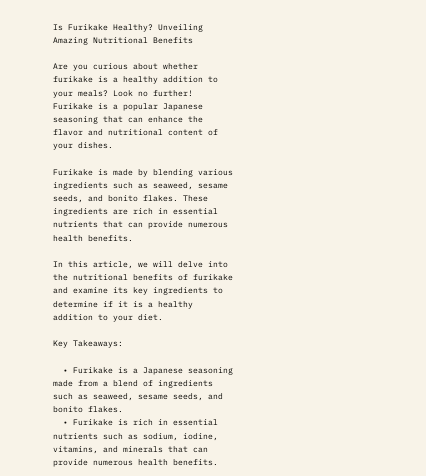Is Furikake Healthy? Unveiling Amazing Nutritional Benefits

Are you curious about whether furikake is a healthy addition to your meals? Look no further! Furikake is a popular Japanese seasoning that can enhance the flavor and nutritional content of your dishes.

Furikake is made by blending various ingredients such as seaweed, sesame seeds, and bonito flakes. These ingredients are rich in essential nutrients that can provide numerous health benefits.

In this article, we will delve into the nutritional benefits of furikake and examine its key ingredients to determine if it is a healthy addition to your diet.

Key Takeaways:

  • Furikake is a Japanese seasoning made from a blend of ingredients such as seaweed, sesame seeds, and bonito flakes.
  • Furikake is rich in essential nutrients such as sodium, iodine, vitamins, and minerals that can provide numerous health benefits.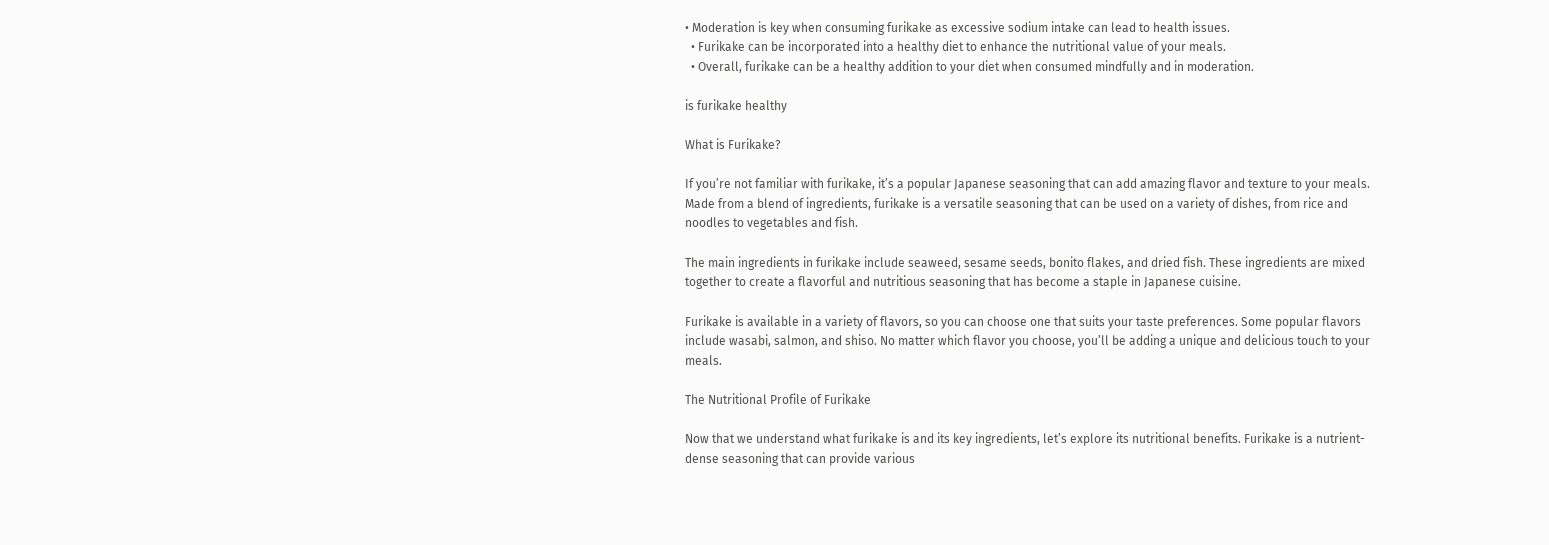• Moderation is key when consuming furikake as excessive sodium intake can lead to health issues.
  • Furikake can be incorporated into a healthy diet to enhance the nutritional value of your meals.
  • Overall, furikake can be a healthy addition to your diet when consumed mindfully and in moderation.

is furikake healthy

What is Furikake?

If you’re not familiar with furikake, it’s a popular Japanese seasoning that can add amazing flavor and texture to your meals. Made from a blend of ingredients, furikake is a versatile seasoning that can be used on a variety of dishes, from rice and noodles to vegetables and fish.

The main ingredients in furikake include seaweed, sesame seeds, bonito flakes, and dried fish. These ingredients are mixed together to create a flavorful and nutritious seasoning that has become a staple in Japanese cuisine.

Furikake is available in a variety of flavors, so you can choose one that suits your taste preferences. Some popular flavors include wasabi, salmon, and shiso. No matter which flavor you choose, you’ll be adding a unique and delicious touch to your meals.

The Nutritional Profile of Furikake

Now that we understand what furikake is and its key ingredients, let’s explore its nutritional benefits. Furikake is a nutrient-dense seasoning that can provide various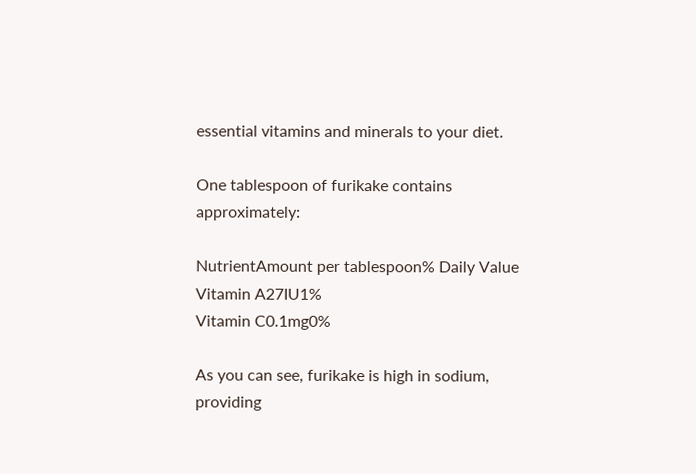essential vitamins and minerals to your diet.

One tablespoon of furikake contains approximately:

NutrientAmount per tablespoon% Daily Value
Vitamin A27IU1%
Vitamin C0.1mg0%

As you can see, furikake is high in sodium, providing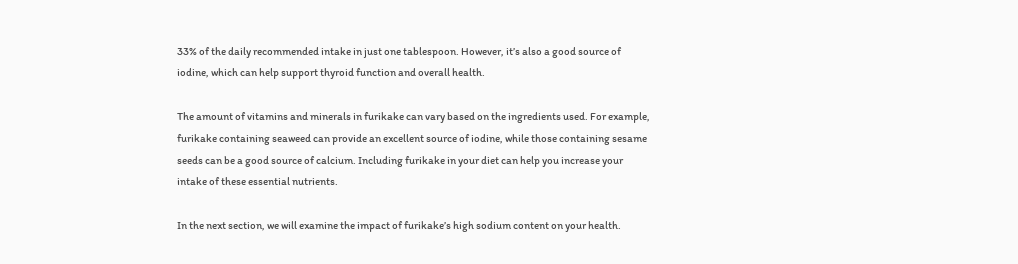33% of the daily recommended intake in just one tablespoon. However, it’s also a good source of iodine, which can help support thyroid function and overall health.

The amount of vitamins and minerals in furikake can vary based on the ingredients used. For example, furikake containing seaweed can provide an excellent source of iodine, while those containing sesame seeds can be a good source of calcium. Including furikake in your diet can help you increase your intake of these essential nutrients.

In the next section, we will examine the impact of furikake’s high sodium content on your health.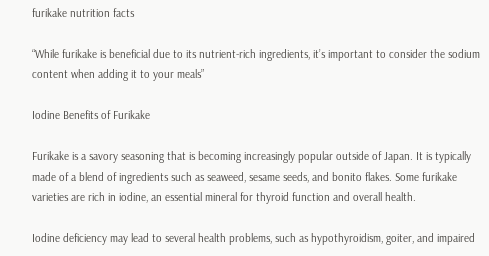furikake nutrition facts

“While furikake is beneficial due to its nutrient-rich ingredients, it’s important to consider the sodium content when adding it to your meals”

Iodine Benefits of Furikake

Furikake is a savory seasoning that is becoming increasingly popular outside of Japan. It is typically made of a blend of ingredients such as seaweed, sesame seeds, and bonito flakes. Some furikake varieties are rich in iodine, an essential mineral for thyroid function and overall health.

Iodine deficiency may lead to several health problems, such as hypothyroidism, goiter, and impaired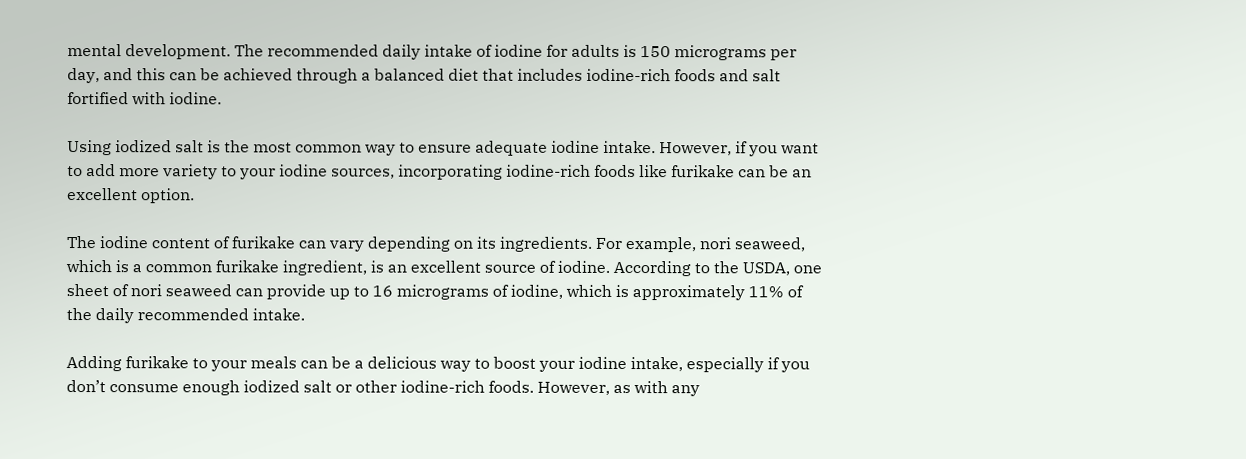mental development. The recommended daily intake of iodine for adults is 150 micrograms per day, and this can be achieved through a balanced diet that includes iodine-rich foods and salt fortified with iodine.

Using iodized salt is the most common way to ensure adequate iodine intake. However, if you want to add more variety to your iodine sources, incorporating iodine-rich foods like furikake can be an excellent option.

The iodine content of furikake can vary depending on its ingredients. For example, nori seaweed, which is a common furikake ingredient, is an excellent source of iodine. According to the USDA, one sheet of nori seaweed can provide up to 16 micrograms of iodine, which is approximately 11% of the daily recommended intake.

Adding furikake to your meals can be a delicious way to boost your iodine intake, especially if you don’t consume enough iodized salt or other iodine-rich foods. However, as with any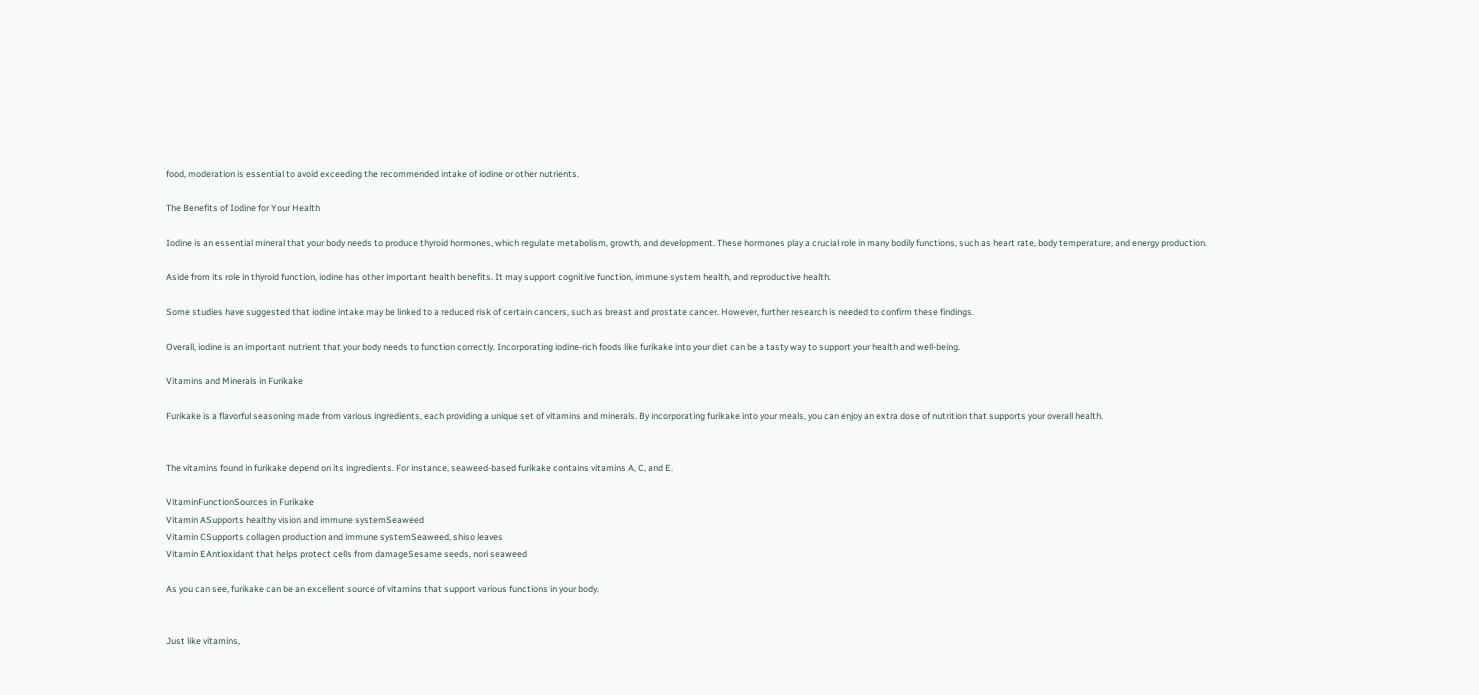food, moderation is essential to avoid exceeding the recommended intake of iodine or other nutrients.

The Benefits of Iodine for Your Health

Iodine is an essential mineral that your body needs to produce thyroid hormones, which regulate metabolism, growth, and development. These hormones play a crucial role in many bodily functions, such as heart rate, body temperature, and energy production.

Aside from its role in thyroid function, iodine has other important health benefits. It may support cognitive function, immune system health, and reproductive health.

Some studies have suggested that iodine intake may be linked to a reduced risk of certain cancers, such as breast and prostate cancer. However, further research is needed to confirm these findings.

Overall, iodine is an important nutrient that your body needs to function correctly. Incorporating iodine-rich foods like furikake into your diet can be a tasty way to support your health and well-being.

Vitamins and Minerals in Furikake

Furikake is a flavorful seasoning made from various ingredients, each providing a unique set of vitamins and minerals. By incorporating furikake into your meals, you can enjoy an extra dose of nutrition that supports your overall health.


The vitamins found in furikake depend on its ingredients. For instance, seaweed-based furikake contains vitamins A, C, and E.

VitaminFunctionSources in Furikake
Vitamin ASupports healthy vision and immune systemSeaweed
Vitamin CSupports collagen production and immune systemSeaweed, shiso leaves
Vitamin EAntioxidant that helps protect cells from damageSesame seeds, nori seaweed

As you can see, furikake can be an excellent source of vitamins that support various functions in your body.


Just like vitamins,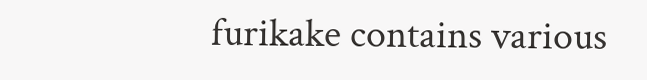furikake contains various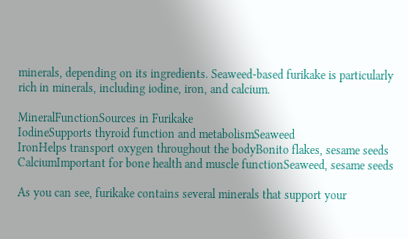minerals, depending on its ingredients. Seaweed-based furikake is particularly rich in minerals, including iodine, iron, and calcium.

MineralFunctionSources in Furikake
IodineSupports thyroid function and metabolismSeaweed
IronHelps transport oxygen throughout the bodyBonito flakes, sesame seeds
CalciumImportant for bone health and muscle functionSeaweed, sesame seeds

As you can see, furikake contains several minerals that support your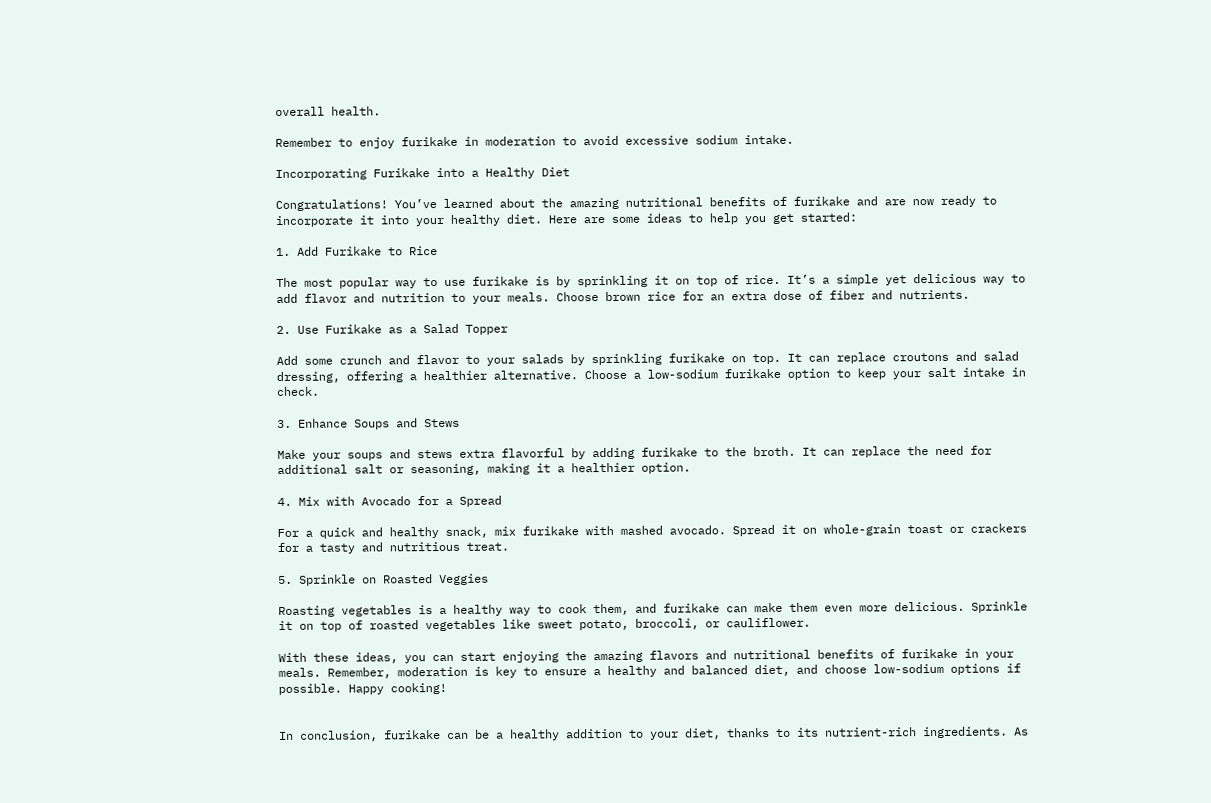overall health.

Remember to enjoy furikake in moderation to avoid excessive sodium intake.

Incorporating Furikake into a Healthy Diet

Congratulations! You’ve learned about the amazing nutritional benefits of furikake and are now ready to incorporate it into your healthy diet. Here are some ideas to help you get started:

1. Add Furikake to Rice

The most popular way to use furikake is by sprinkling it on top of rice. It’s a simple yet delicious way to add flavor and nutrition to your meals. Choose brown rice for an extra dose of fiber and nutrients.

2. Use Furikake as a Salad Topper

Add some crunch and flavor to your salads by sprinkling furikake on top. It can replace croutons and salad dressing, offering a healthier alternative. Choose a low-sodium furikake option to keep your salt intake in check.

3. Enhance Soups and Stews

Make your soups and stews extra flavorful by adding furikake to the broth. It can replace the need for additional salt or seasoning, making it a healthier option.

4. Mix with Avocado for a Spread

For a quick and healthy snack, mix furikake with mashed avocado. Spread it on whole-grain toast or crackers for a tasty and nutritious treat.

5. Sprinkle on Roasted Veggies

Roasting vegetables is a healthy way to cook them, and furikake can make them even more delicious. Sprinkle it on top of roasted vegetables like sweet potato, broccoli, or cauliflower.

With these ideas, you can start enjoying the amazing flavors and nutritional benefits of furikake in your meals. Remember, moderation is key to ensure a healthy and balanced diet, and choose low-sodium options if possible. Happy cooking!


In conclusion, furikake can be a healthy addition to your diet, thanks to its nutrient-rich ingredients. As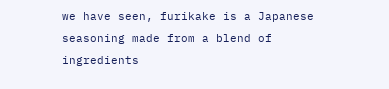we have seen, furikake is a Japanese seasoning made from a blend of ingredients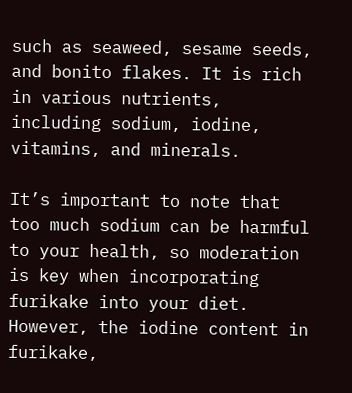such as seaweed, sesame seeds, and bonito flakes. It is rich in various nutrients, including sodium, iodine, vitamins, and minerals.

It’s important to note that too much sodium can be harmful to your health, so moderation is key when incorporating furikake into your diet. However, the iodine content in furikake,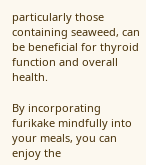particularly those containing seaweed, can be beneficial for thyroid function and overall health.

By incorporating furikake mindfully into your meals, you can enjoy the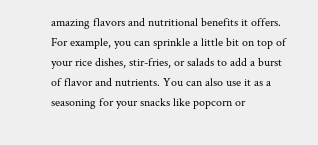amazing flavors and nutritional benefits it offers. For example, you can sprinkle a little bit on top of your rice dishes, stir-fries, or salads to add a burst of flavor and nutrients. You can also use it as a seasoning for your snacks like popcorn or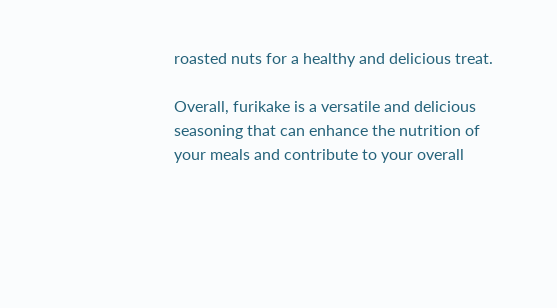roasted nuts for a healthy and delicious treat.

Overall, furikake is a versatile and delicious seasoning that can enhance the nutrition of your meals and contribute to your overall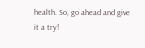health. So, go ahead and give it a try!